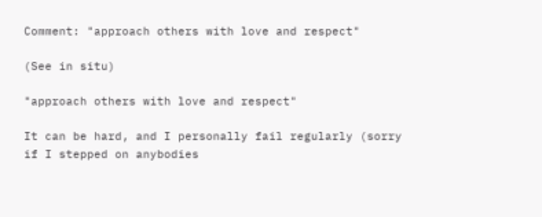Comment: "approach others with love and respect"

(See in situ)

"approach others with love and respect"

It can be hard, and I personally fail regularly (sorry if I stepped on anybodies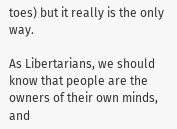toes) but it really is the only way.

As Libertarians, we should know that people are the owners of their own minds, and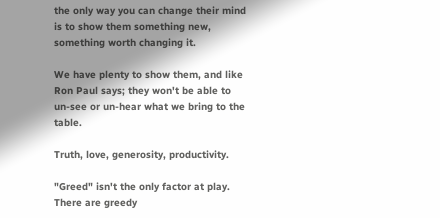the only way you can change their mind is to show them something new, something worth changing it.

We have plenty to show them, and like Ron Paul says; they won't be able to un-see or un-hear what we bring to the table.

Truth, love, generosity, productivity.

"Greed" isn't the only factor at play. There are greedy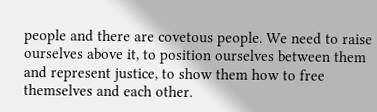people and there are covetous people. We need to raise ourselves above it, to position ourselves between them and represent justice, to show them how to free themselves and each other.